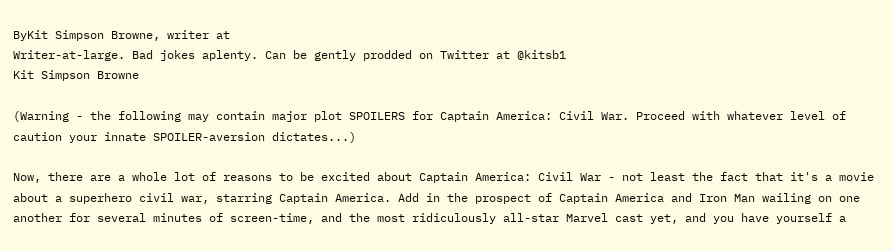ByKit Simpson Browne, writer at
Writer-at-large. Bad jokes aplenty. Can be gently prodded on Twitter at @kitsb1
Kit Simpson Browne

(Warning - the following may contain major plot SPOILERS for Captain America: Civil War. Proceed with whatever level of caution your innate SPOILER-aversion dictates...)

Now, there are a whole lot of reasons to be excited about Captain America: Civil War - not least the fact that it's a movie about a superhero civil war, starring Captain America. Add in the prospect of Captain America and Iron Man wailing on one another for several minutes of screen-time, and the most ridiculously all-star Marvel cast yet, and you have yourself a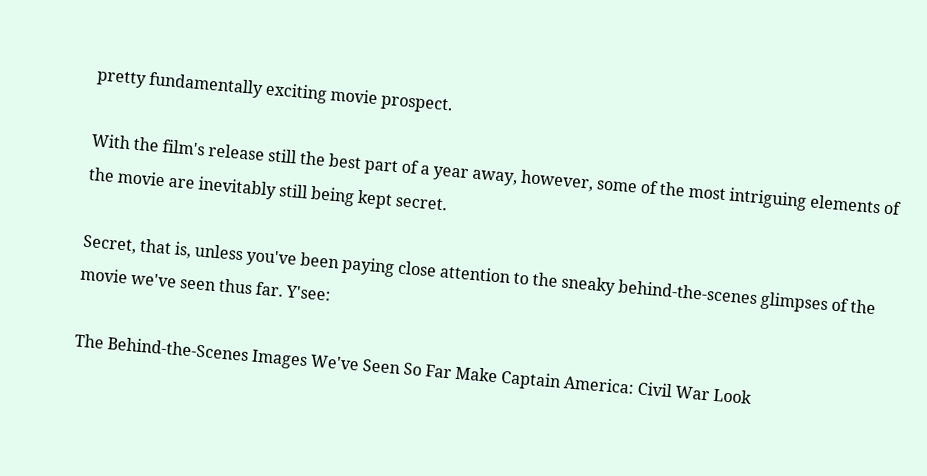pretty fundamentally exciting movie prospect.

With the film's release still the best part of a year away, however, some of the most intriguing elements of the movie are inevitably still being kept secret.

Secret, that is, unless you've been paying close attention to the sneaky behind-the-scenes glimpses of the movie we've seen thus far. Y'see:

The Behind-the-Scenes Images We've Seen So Far Make Captain America: Civil War Look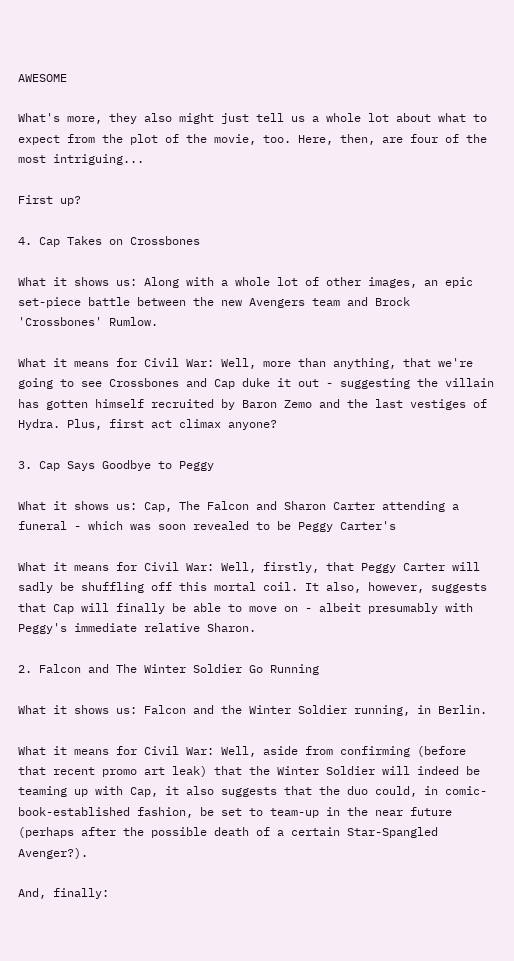AWESOME

What's more, they also might just tell us a whole lot about what to expect from the plot of the movie, too. Here, then, are four of the most intriguing...

First up?

4. Cap Takes on Crossbones

What it shows us: Along with a whole lot of other images, an epic set-piece battle between the new Avengers team and Brock 'Crossbones' Rumlow.

What it means for Civil War: Well, more than anything, that we're going to see Crossbones and Cap duke it out - suggesting the villain has gotten himself recruited by Baron Zemo and the last vestiges of Hydra. Plus, first act climax anyone?

3. Cap Says Goodbye to Peggy

What it shows us: Cap, The Falcon and Sharon Carter attending a funeral - which was soon revealed to be Peggy Carter's

What it means for Civil War: Well, firstly, that Peggy Carter will sadly be shuffling off this mortal coil. It also, however, suggests that Cap will finally be able to move on - albeit presumably with Peggy's immediate relative Sharon.

2. Falcon and The Winter Soldier Go Running

What it shows us: Falcon and the Winter Soldier running, in Berlin.

What it means for Civil War: Well, aside from confirming (before that recent promo art leak) that the Winter Soldier will indeed be teaming up with Cap, it also suggests that the duo could, in comic-book-established fashion, be set to team-up in the near future (perhaps after the possible death of a certain Star-Spangled Avenger?).

And, finally: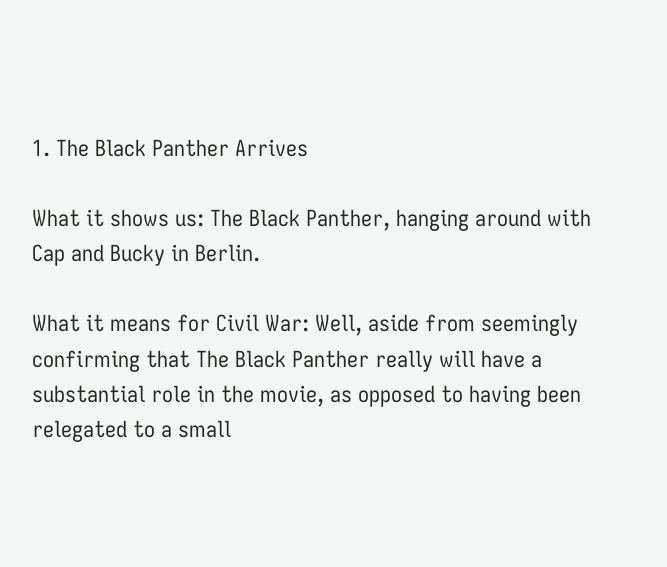1. The Black Panther Arrives

What it shows us: The Black Panther, hanging around with Cap and Bucky in Berlin.

What it means for Civil War: Well, aside from seemingly confirming that The Black Panther really will have a substantial role in the movie, as opposed to having been relegated to a small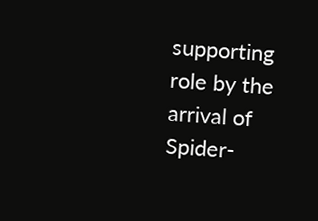supporting role by the arrival of Spider-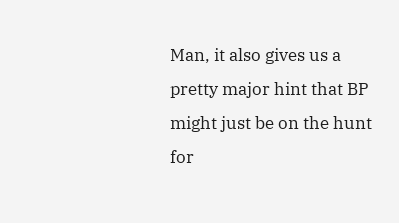Man, it also gives us a pretty major hint that BP might just be on the hunt for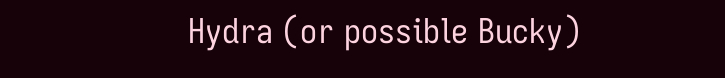Hydra (or possible Bucky)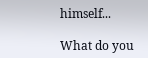himself...

What do you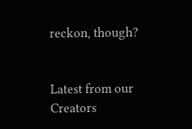reckon, though?


Latest from our Creators